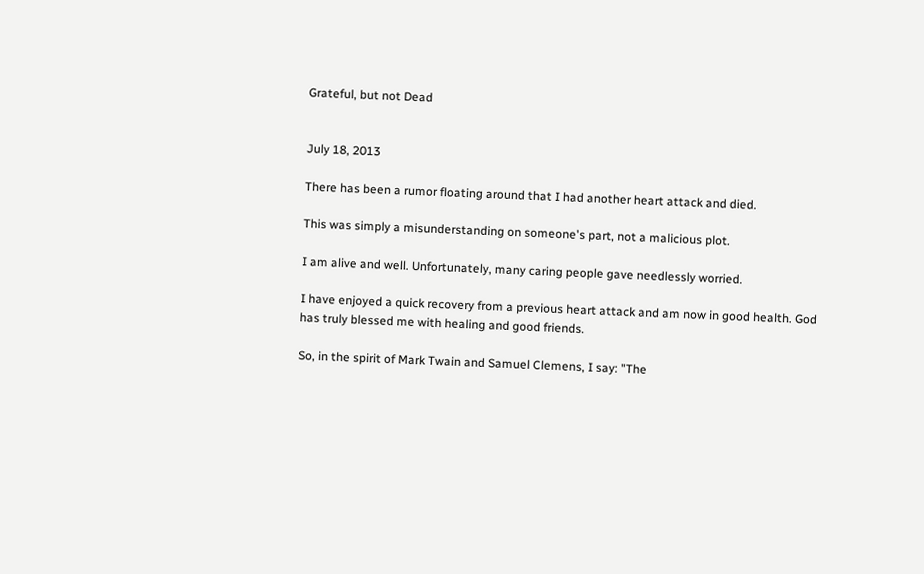Grateful, but not Dead


July 18, 2013

There has been a rumor floating around that I had another heart attack and died.

This was simply a misunderstanding on someone's part, not a malicious plot.

I am alive and well. Unfortunately, many caring people gave needlessly worried.

I have enjoyed a quick recovery from a previous heart attack and am now in good health. God has truly blessed me with healing and good friends.

So, in the spirit of Mark Twain and Samuel Clemens, I say: "The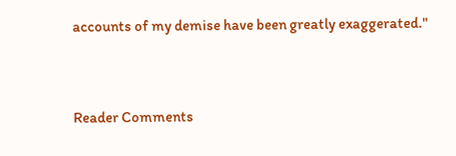accounts of my demise have been greatly exaggerated."


Reader Comments